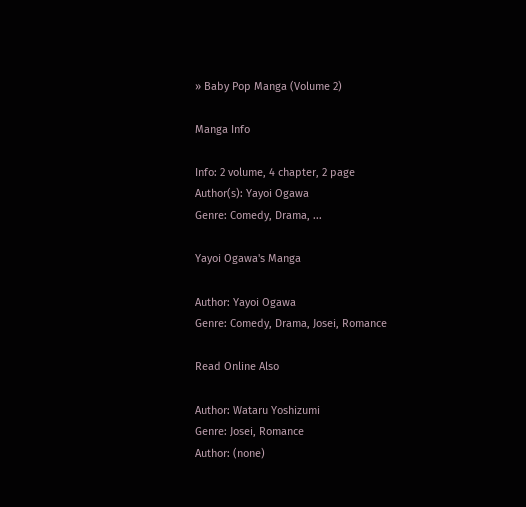» Baby Pop Manga (Volume 2)

Manga Info

Info: 2 volume, 4 chapter, 2 page
Author(s): Yayoi Ogawa
Genre: Comedy, Drama, ...

Yayoi Ogawa's Manga

Author: Yayoi Ogawa
Genre: Comedy, Drama, Josei, Romance

Read Online Also

Author: Wataru Yoshizumi
Genre: Josei, Romance
Author: (none)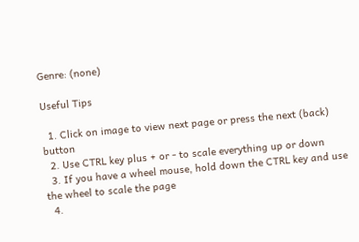Genre: (none)

Useful Tips

  1. Click on image to view next page or press the next (back) button
  2. Use CTRL key plus + or - to scale everything up or down
  3. If you have a wheel mouse, hold down the CTRL key and use the wheel to scale the page
  4.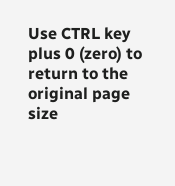Use CTRL key plus 0 (zero) to return to the original page size